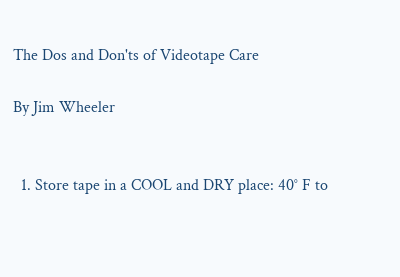The Dos and Don'ts of Videotape Care

By Jim Wheeler


  1. Store tape in a COOL and DRY place: 40° F to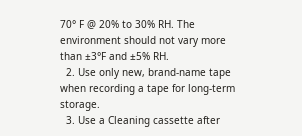70° F @ 20% to 30% RH. The environment should not vary more than ±3°F and ±5% RH.
  2. Use only new, brand-name tape when recording a tape for long-term storage.
  3. Use a Cleaning cassette after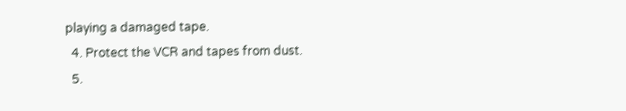playing a damaged tape.
  4. Protect the VCR and tapes from dust.
  5.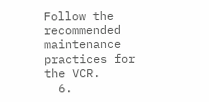Follow the recommended maintenance practices for the VCR.
  6.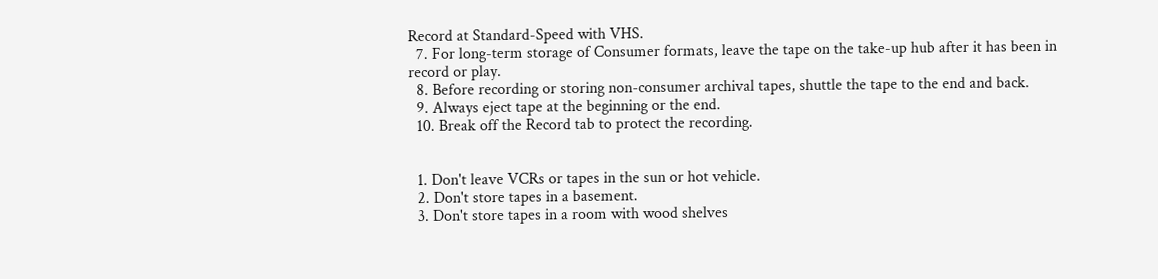Record at Standard-Speed with VHS.
  7. For long-term storage of Consumer formats, leave the tape on the take-up hub after it has been in record or play.
  8. Before recording or storing non-consumer archival tapes, shuttle the tape to the end and back.
  9. Always eject tape at the beginning or the end.
  10. Break off the Record tab to protect the recording.


  1. Don't leave VCRs or tapes in the sun or hot vehicle.
  2. Don't store tapes in a basement.
  3. Don't store tapes in a room with wood shelves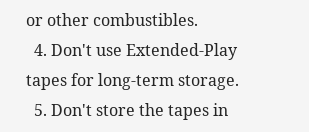or other combustibles.
  4. Don't use Extended-Play tapes for long-term storage.
  5. Don't store the tapes in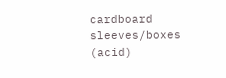cardboard sleeves/boxes (acid)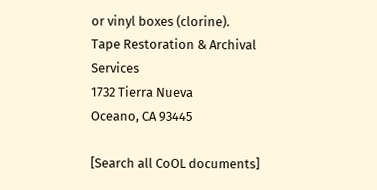or vinyl boxes (clorine).
Tape Restoration & Archival Services
1732 Tierra Nueva
Oceano, CA 93445

[Search all CoOL documents]